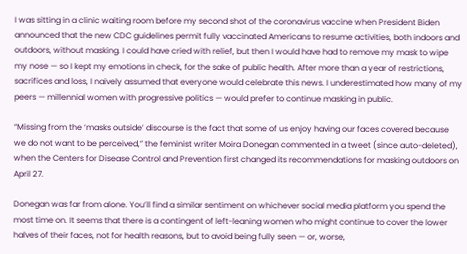I was sitting in a clinic waiting room before my second shot of the coronavirus vaccine when President Biden announced that the new CDC guidelines permit fully vaccinated Americans to resume activities, both indoors and outdoors, without masking. I could have cried with relief, but then I would have had to remove my mask to wipe my nose — so I kept my emotions in check, for the sake of public health. After more than a year of restrictions, sacrifices and loss, I naively assumed that everyone would celebrate this news. I underestimated how many of my peers — millennial women with progressive politics — would prefer to continue masking in public.

“Missing from the ‘masks outside’ discourse is the fact that some of us enjoy having our faces covered because we do not want to be perceived,” the feminist writer Moira Donegan commented in a tweet (since auto-deleted), when the Centers for Disease Control and Prevention first changed its recommendations for masking outdoors on April 27.

Donegan was far from alone. You’ll find a similar sentiment on whichever social media platform you spend the most time on. It seems that there is a contingent of left-leaning women who might continue to cover the lower halves of their faces, not for health reasons, but to avoid being fully seen — or, worse,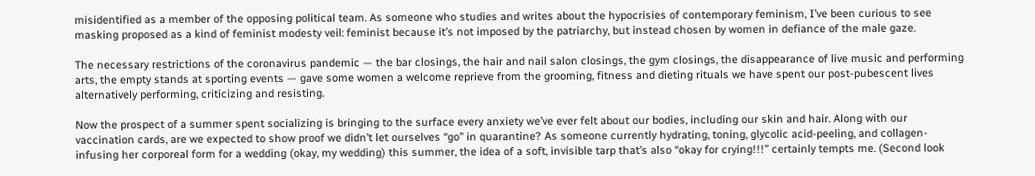misidentified as a member of the opposing political team. As someone who studies and writes about the hypocrisies of contemporary feminism, I’ve been curious to see masking proposed as a kind of feminist modesty veil: feminist because it’s not imposed by the patriarchy, but instead chosen by women in defiance of the male gaze.

The necessary restrictions of the coronavirus pandemic — the bar closings, the hair and nail salon closings, the gym closings, the disappearance of live music and performing arts, the empty stands at sporting events — gave some women a welcome reprieve from the grooming, fitness and dieting rituals we have spent our post-pubescent lives alternatively performing, criticizing and resisting.

Now the prospect of a summer spent socializing is bringing to the surface every anxiety we’ve ever felt about our bodies, including our skin and hair. Along with our vaccination cards, are we expected to show proof we didn’t let ourselves “go” in quarantine? As someone currently hydrating, toning, glycolic acid-peeling, and collagen-infusing her corporeal form for a wedding (okay, my wedding) this summer, the idea of a soft, invisible tarp that’s also “okay for crying!!!” certainly tempts me. (Second look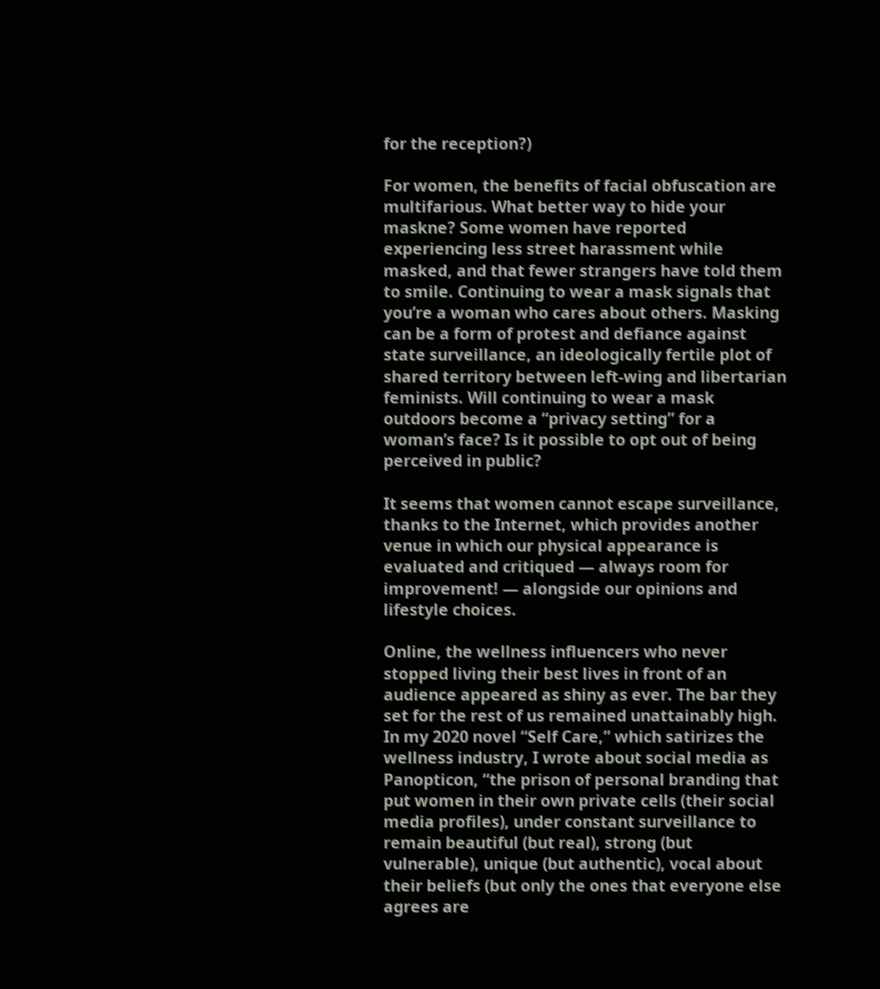for the reception?)

For women, the benefits of facial obfuscation are multifarious. What better way to hide your maskne? Some women have reported experiencing less street harassment while masked, and that fewer strangers have told them to smile. Continuing to wear a mask signals that you’re a woman who cares about others. Masking can be a form of protest and defiance against state surveillance, an ideologically fertile plot of shared territory between left-wing and libertarian feminists. Will continuing to wear a mask outdoors become a “privacy setting” for a woman’s face? Is it possible to opt out of being perceived in public?

It seems that women cannot escape surveillance, thanks to the Internet, which provides another venue in which our physical appearance is evaluated and critiqued — always room for improvement! — alongside our opinions and lifestyle choices.

Online, the wellness influencers who never stopped living their best lives in front of an audience appeared as shiny as ever. The bar they set for the rest of us remained unattainably high. In my 2020 novel “Self Care,” which satirizes the wellness industry, I wrote about social media as Panopticon, “the prison of personal branding that put women in their own private cells (their social media profiles), under constant surveillance to remain beautiful (but real), strong (but vulnerable), unique (but authentic), vocal about their beliefs (but only the ones that everyone else agrees are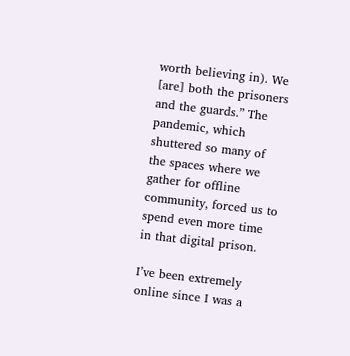worth believing in). We [are] both the prisoners and the guards.” The pandemic, which shuttered so many of the spaces where we gather for offline community, forced us to spend even more time in that digital prison.

I’ve been extremely online since I was a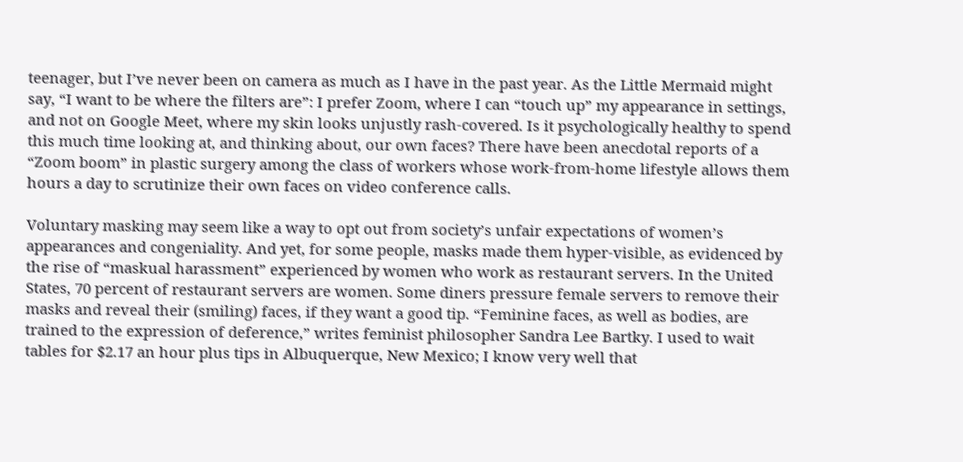teenager, but I’ve never been on camera as much as I have in the past year. As the Little Mermaid might say, “I want to be where the filters are”: I prefer Zoom, where I can “touch up” my appearance in settings, and not on Google Meet, where my skin looks unjustly rash-covered. Is it psychologically healthy to spend this much time looking at, and thinking about, our own faces? There have been anecdotal reports of a “Zoom boom” in plastic surgery among the class of workers whose work-from-home lifestyle allows them hours a day to scrutinize their own faces on video conference calls.

Voluntary masking may seem like a way to opt out from society’s unfair expectations of women’s appearances and congeniality. And yet, for some people, masks made them hyper-visible, as evidenced by the rise of “maskual harassment” experienced by women who work as restaurant servers. In the United States, 70 percent of restaurant servers are women. Some diners pressure female servers to remove their masks and reveal their (smiling) faces, if they want a good tip. “Feminine faces, as well as bodies, are trained to the expression of deference,” writes feminist philosopher Sandra Lee Bartky. I used to wait tables for $2.17 an hour plus tips in Albuquerque, New Mexico; I know very well that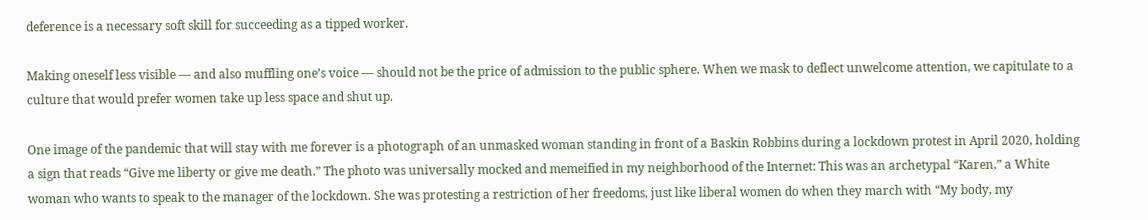deference is a necessary soft skill for succeeding as a tipped worker.

Making oneself less visible — and also muffling one’s voice — should not be the price of admission to the public sphere. When we mask to deflect unwelcome attention, we capitulate to a culture that would prefer women take up less space and shut up.

One image of the pandemic that will stay with me forever is a photograph of an unmasked woman standing in front of a Baskin Robbins during a lockdown protest in April 2020, holding a sign that reads “Give me liberty or give me death.” The photo was universally mocked and memeified in my neighborhood of the Internet: This was an archetypal “Karen,” a White woman who wants to speak to the manager of the lockdown. She was protesting a restriction of her freedoms, just like liberal women do when they march with “My body, my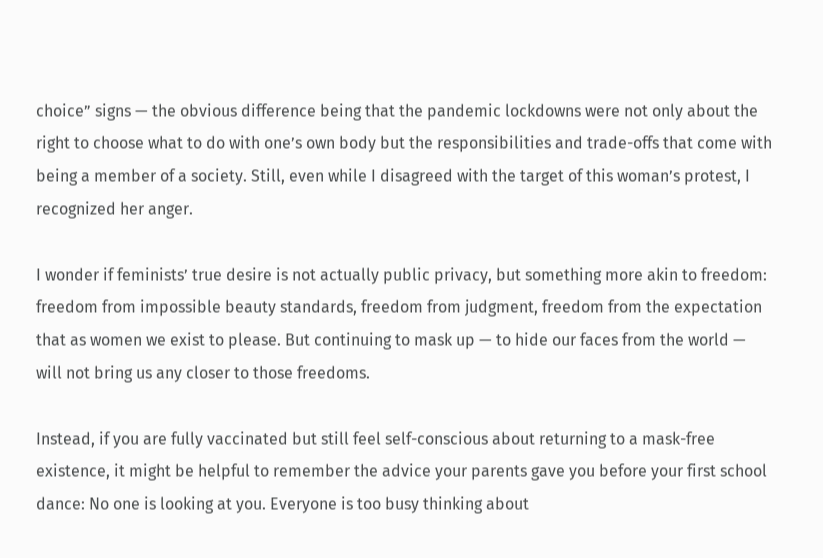choice” signs — the obvious difference being that the pandemic lockdowns were not only about the right to choose what to do with one’s own body but the responsibilities and trade-offs that come with being a member of a society. Still, even while I disagreed with the target of this woman’s protest, I recognized her anger.

I wonder if feminists’ true desire is not actually public privacy, but something more akin to freedom: freedom from impossible beauty standards, freedom from judgment, freedom from the expectation that as women we exist to please. But continuing to mask up — to hide our faces from the world — will not bring us any closer to those freedoms.

Instead, if you are fully vaccinated but still feel self-conscious about returning to a mask-free existence, it might be helpful to remember the advice your parents gave you before your first school dance: No one is looking at you. Everyone is too busy thinking about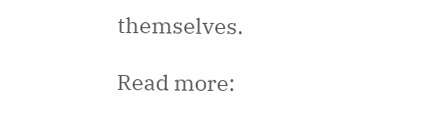themselves.

Read more: